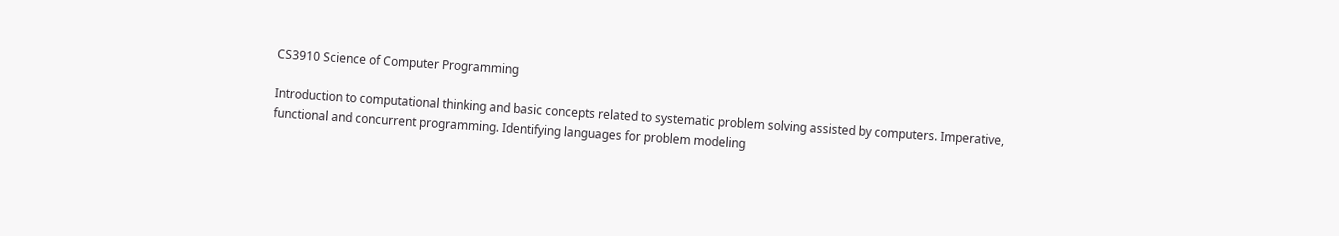CS3910 Science of Computer Programming

Introduction to computational thinking and basic concepts related to systematic problem solving assisted by computers. Imperative, functional and concurrent programming. Identifying languages for problem modeling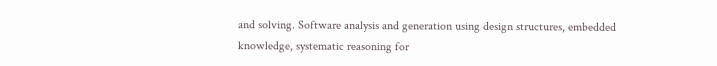and solving. Software analysis and generation using design structures, embedded knowledge, systematic reasoning for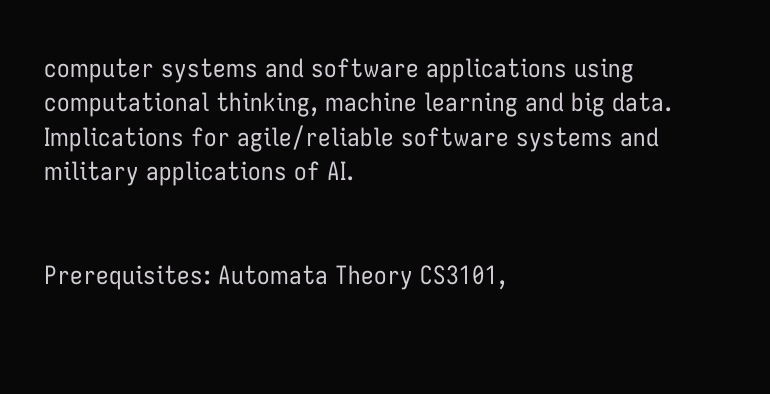computer systems and software applications using computational thinking, machine learning and big data. Implications for agile/reliable software systems and military applications of AI.


Prerequisites: Automata Theory CS3101,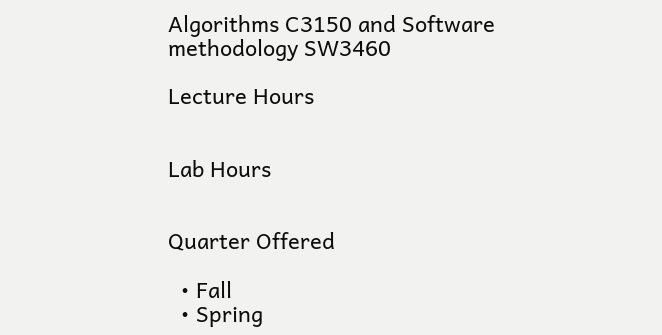Algorithms C3150 and Software methodology SW3460

Lecture Hours


Lab Hours


Quarter Offered

  • Fall
  • Spring